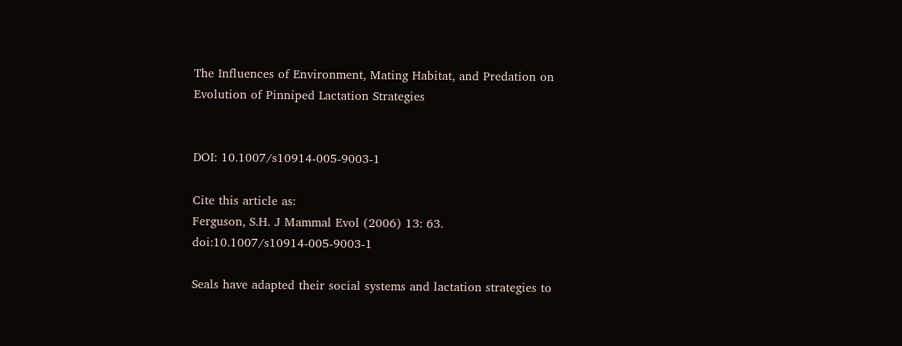The Influences of Environment, Mating Habitat, and Predation on Evolution of Pinniped Lactation Strategies


DOI: 10.1007/s10914-005-9003-1

Cite this article as:
Ferguson, S.H. J Mammal Evol (2006) 13: 63. doi:10.1007/s10914-005-9003-1

Seals have adapted their social systems and lactation strategies to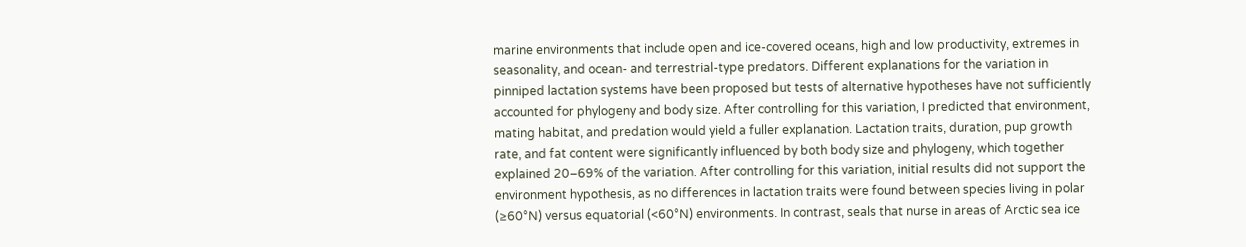marine environments that include open and ice-covered oceans, high and low productivity, extremes in seasonality, and ocean- and terrestrial-type predators. Different explanations for the variation in pinniped lactation systems have been proposed but tests of alternative hypotheses have not sufficiently accounted for phylogeny and body size. After controlling for this variation, I predicted that environment, mating habitat, and predation would yield a fuller explanation. Lactation traits, duration, pup growth rate, and fat content were significantly influenced by both body size and phylogeny, which together explained 20–69% of the variation. After controlling for this variation, initial results did not support the environment hypothesis, as no differences in lactation traits were found between species living in polar (≥60°N) versus equatorial (<60°N) environments. In contrast, seals that nurse in areas of Arctic sea ice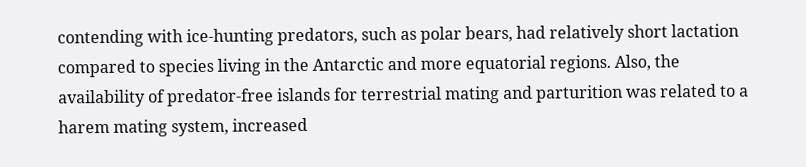contending with ice-hunting predators, such as polar bears, had relatively short lactation compared to species living in the Antarctic and more equatorial regions. Also, the availability of predator-free islands for terrestrial mating and parturition was related to a harem mating system, increased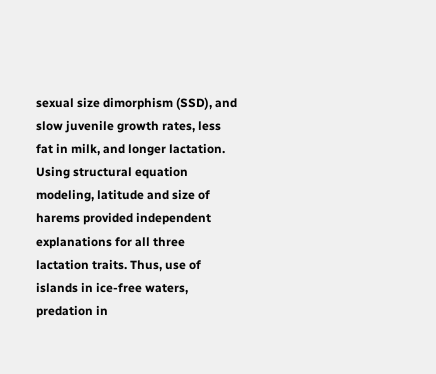sexual size dimorphism (SSD), and slow juvenile growth rates, less fat in milk, and longer lactation. Using structural equation modeling, latitude and size of harems provided independent explanations for all three lactation traits. Thus, use of islands in ice-free waters, predation in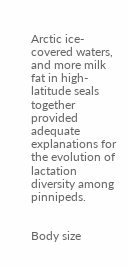Arctic ice-covered waters, and more milk fat in high-latitude seals together provided adequate explanations for the evolution of lactation diversity among pinnipeds.


Body size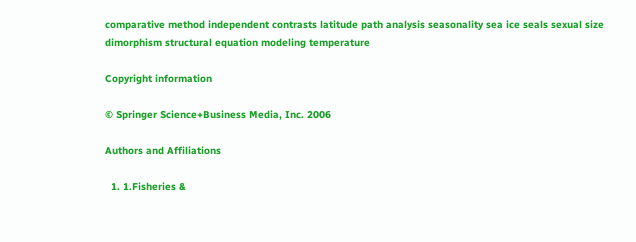comparative method independent contrasts latitude path analysis seasonality sea ice seals sexual size dimorphism structural equation modeling temperature

Copyright information

© Springer Science+Business Media, Inc. 2006

Authors and Affiliations

  1. 1.Fisheries &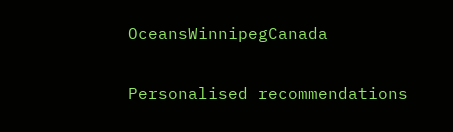OceansWinnipegCanada

Personalised recommendations